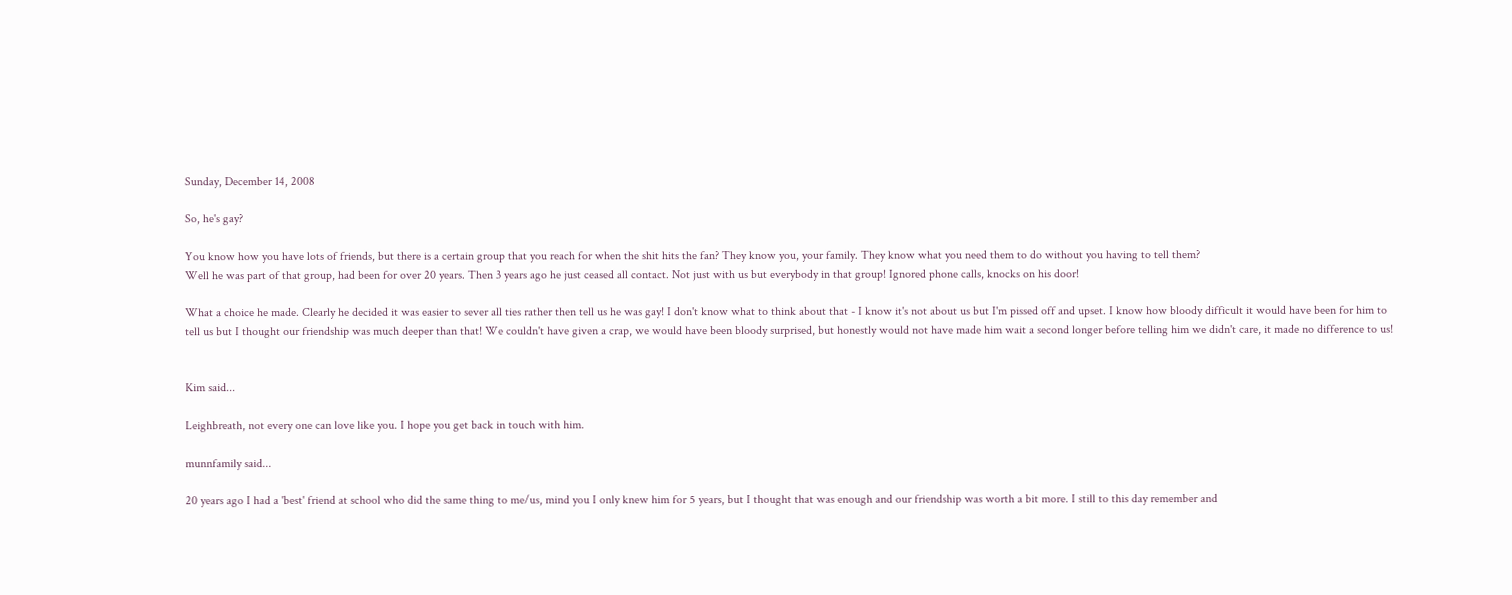Sunday, December 14, 2008

So, he's gay?

You know how you have lots of friends, but there is a certain group that you reach for when the shit hits the fan? They know you, your family. They know what you need them to do without you having to tell them?
Well he was part of that group, had been for over 20 years. Then 3 years ago he just ceased all contact. Not just with us but everybody in that group! Ignored phone calls, knocks on his door!

What a choice he made. Clearly he decided it was easier to sever all ties rather then tell us he was gay! I don't know what to think about that - I know it's not about us but I'm pissed off and upset. I know how bloody difficult it would have been for him to tell us but I thought our friendship was much deeper than that! We couldn't have given a crap, we would have been bloody surprised, but honestly would not have made him wait a second longer before telling him we didn't care, it made no difference to us!


Kim said...

Leighbreath, not every one can love like you. I hope you get back in touch with him.

munnfamily said...

20 years ago I had a 'best' friend at school who did the same thing to me/us, mind you I only knew him for 5 years, but I thought that was enough and our friendship was worth a bit more. I still to this day remember and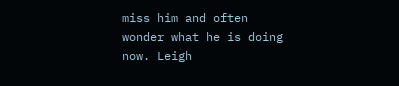miss him and often wonder what he is doing now. Leigh